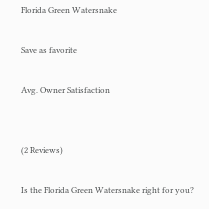Florida Green Watersnake

Save as favorite

Avg. Owner Satisfaction


(2 Reviews)

Is the Florida Green Watersnake right for you?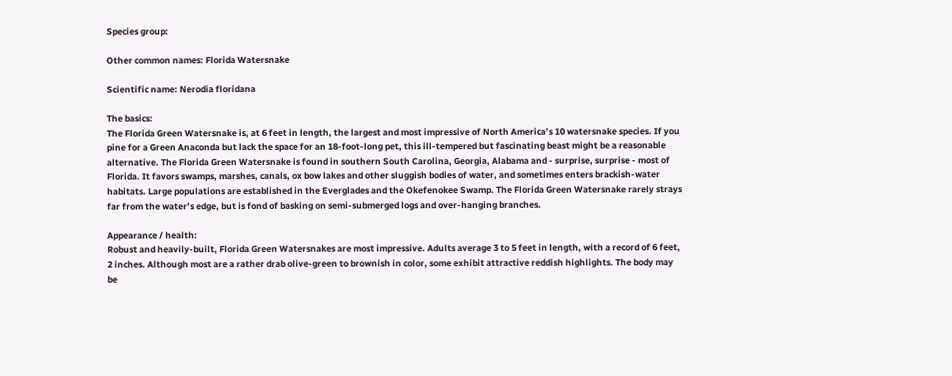Species group:

Other common names: Florida Watersnake

Scientific name: Nerodia floridana

The basics:
The Florida Green Watersnake is, at 6 feet in length, the largest and most impressive of North America’s 10 watersnake species. If you pine for a Green Anaconda but lack the space for an 18-foot-long pet, this ill-tempered but fascinating beast might be a reasonable alternative. The Florida Green Watersnake is found in southern South Carolina, Georgia, Alabama and - surprise, surprise - most of Florida. It favors swamps, marshes, canals, ox bow lakes and other sluggish bodies of water, and sometimes enters brackish-water habitats. Large populations are established in the Everglades and the Okefenokee Swamp. The Florida Green Watersnake rarely strays far from the water’s edge, but is fond of basking on semi-submerged logs and over-hanging branches.

Appearance / health:
Robust and heavily-built, Florida Green Watersnakes are most impressive. Adults average 3 to 5 feet in length, with a record of 6 feet, 2 inches. Although most are a rather drab olive-green to brownish in color, some exhibit attractive reddish highlights. The body may be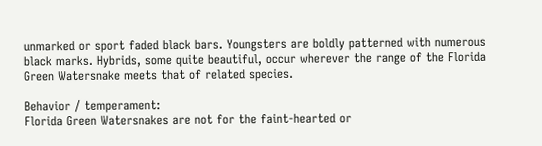unmarked or sport faded black bars. Youngsters are boldly patterned with numerous black marks. Hybrids, some quite beautiful, occur wherever the range of the Florida Green Watersnake meets that of related species.

Behavior / temperament:
Florida Green Watersnakes are not for the faint-hearted or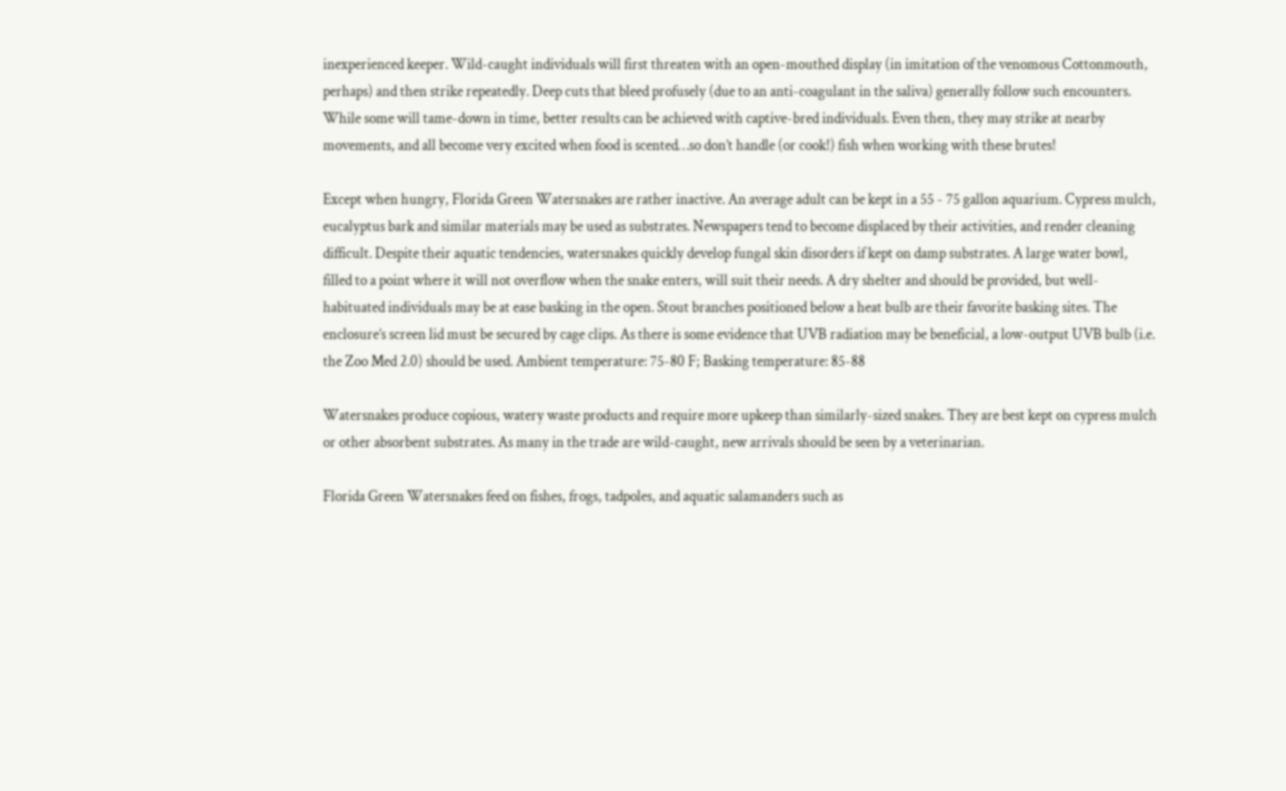inexperienced keeper. Wild-caught individuals will first threaten with an open-mouthed display (in imitation of the venomous Cottonmouth, perhaps) and then strike repeatedly. Deep cuts that bleed profusely (due to an anti-coagulant in the saliva) generally follow such encounters. While some will tame-down in time, better results can be achieved with captive-bred individuals. Even then, they may strike at nearby movements, and all become very excited when food is scented…so don’t handle (or cook!) fish when working with these brutes!

Except when hungry, Florida Green Watersnakes are rather inactive. An average adult can be kept in a 55 - 75 gallon aquarium. Cypress mulch, eucalyptus bark and similar materials may be used as substrates. Newspapers tend to become displaced by their activities, and render cleaning difficult. Despite their aquatic tendencies, watersnakes quickly develop fungal skin disorders if kept on damp substrates. A large water bowl, filled to a point where it will not overflow when the snake enters, will suit their needs. A dry shelter and should be provided, but well-habituated individuals may be at ease basking in the open. Stout branches positioned below a heat bulb are their favorite basking sites. The enclosure’s screen lid must be secured by cage clips. As there is some evidence that UVB radiation may be beneficial, a low-output UVB bulb (i.e. the Zoo Med 2.0) should be used. Ambient temperature: 75-80 F; Basking temperature: 85-88

Watersnakes produce copious, watery waste products and require more upkeep than similarly-sized snakes. They are best kept on cypress mulch or other absorbent substrates. As many in the trade are wild-caught, new arrivals should be seen by a veterinarian.

Florida Green Watersnakes feed on fishes, frogs, tadpoles, and aquatic salamanders such as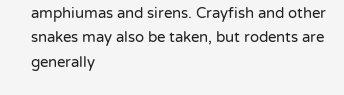amphiumas and sirens. Crayfish and other snakes may also be taken, but rodents are generally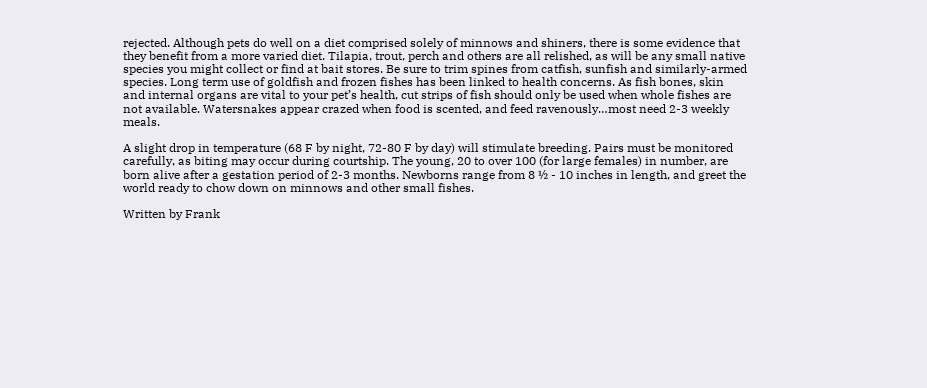rejected. Although pets do well on a diet comprised solely of minnows and shiners, there is some evidence that they benefit from a more varied diet. Tilapia, trout, perch and others are all relished, as will be any small native species you might collect or find at bait stores. Be sure to trim spines from catfish, sunfish and similarly-armed species. Long term use of goldfish and frozen fishes has been linked to health concerns. As fish bones, skin and internal organs are vital to your pet’s health, cut strips of fish should only be used when whole fishes are not available. Watersnakes appear crazed when food is scented, and feed ravenously…most need 2-3 weekly meals.

A slight drop in temperature (68 F by night, 72-80 F by day) will stimulate breeding. Pairs must be monitored carefully, as biting may occur during courtship. The young, 20 to over 100 (for large females) in number, are born alive after a gestation period of 2-3 months. Newborns range from 8 ½ - 10 inches in length, and greet the world ready to chow down on minnows and other small fishes.

Written by Frank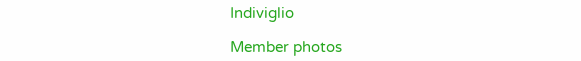Indiviglio

Member photos